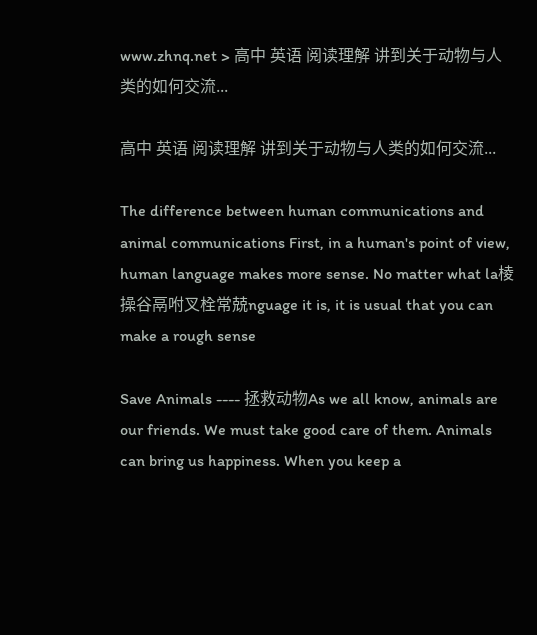www.zhnq.net > 高中 英语 阅读理解 讲到关于动物与人类的如何交流...

高中 英语 阅读理解 讲到关于动物与人类的如何交流...

The difference between human communications and animal communications First, in a human's point of view, human language makes more sense. No matter what la棱操谷鬲咐叉栓常兢nguage it is, it is usual that you can make a rough sense

Save Animals ---- 拯救动物As we all know, animals are our friends. We must take good care of them. Animals can bring us happiness. When you keep a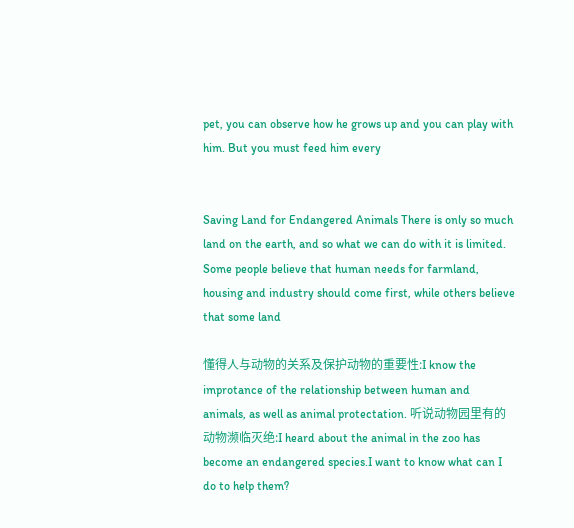pet, you can observe how he grows up and you can play with him. But you must feed him every


Saving Land for Endangered Animals There is only so much land on the earth, and so what we can do with it is limited. Some people believe that human needs for farmland, housing and industry should come first, while others believe that some land

懂得人与动物的关系及保护动物的重要性:I know the improtance of the relationship between human and animals, as well as animal protectation. 听说动物园里有的动物濒临灭绝:I heard about the animal in the zoo has become an endangered species.I want to know what can I do to help them?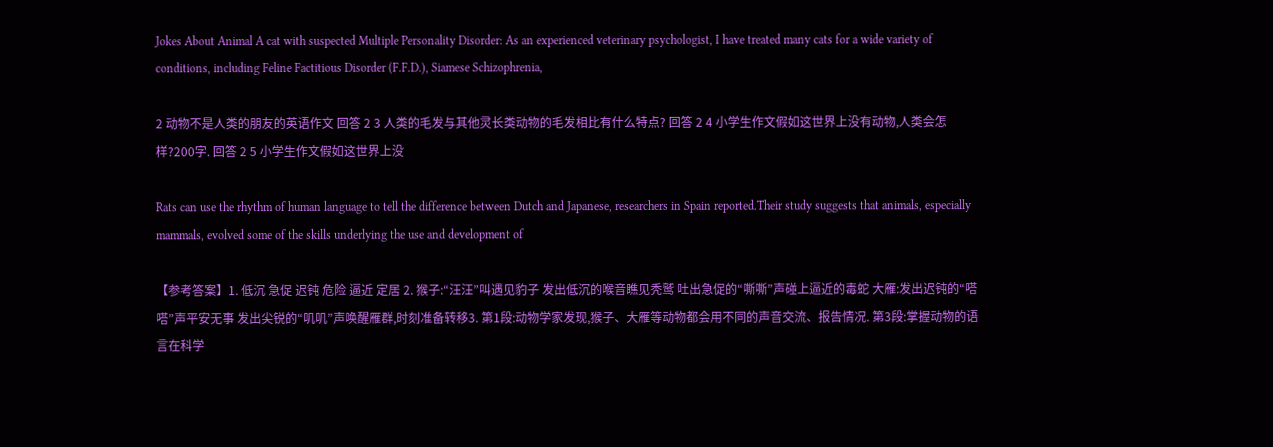Jokes About Animal A cat with suspected Multiple Personality Disorder: As an experienced veterinary psychologist, I have treated many cats for a wide variety of conditions, including Feline Factitious Disorder (F.F.D.), Siamese Schizophrenia,

2 动物不是人类的朋友的英语作文 回答 2 3 人类的毛发与其他灵长类动物的毛发相比有什么特点? 回答 2 4 小学生作文假如这世界上没有动物,人类会怎样?200字. 回答 2 5 小学生作文假如这世界上没

Rats can use the rhythm of human language to tell the difference between Dutch and Japanese, researchers in Spain reported.Their study suggests that animals, especially mammals, evolved some of the skills underlying the use and development of

【参考答案】1. 低沉 急促 迟钝 危险 逼近 定居 2. 猴子:“汪汪”叫遇见豹子 发出低沉的喉音瞧见秃鹫 吐出急促的“嘶嘶”声碰上逼近的毒蛇 大雁:发出迟钝的“嗒嗒”声平安无事 发出尖锐的“叽叽”声唤醒雁群,时刻准备转移3. 第1段:动物学家发现,猴子、大雁等动物都会用不同的声音交流、报告情况. 第3段:掌握动物的语言在科学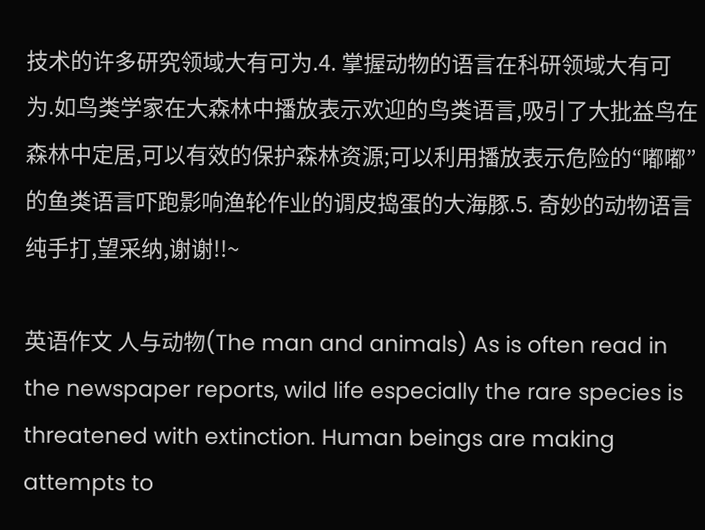技术的许多研究领域大有可为.4. 掌握动物的语言在科研领域大有可为.如鸟类学家在大森林中播放表示欢迎的鸟类语言,吸引了大批益鸟在森林中定居,可以有效的保护森林资源;可以利用播放表示危险的“嘟嘟”的鱼类语言吓跑影响渔轮作业的调皮捣蛋的大海豚.5. 奇妙的动物语言纯手打,望采纳,谢谢!!~

英语作文 人与动物(The man and animals) As is often read in the newspaper reports, wild life especially the rare species is threatened with extinction. Human beings are making attempts to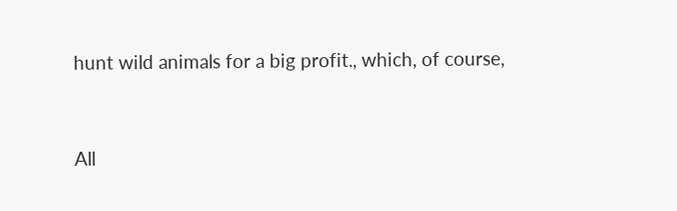hunt wild animals for a big profit., which, of course,


All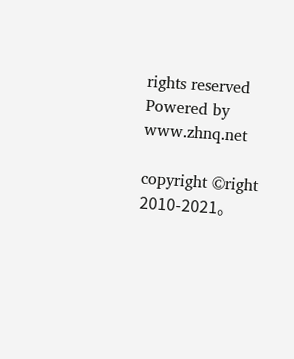rights reserved Powered by www.zhnq.net

copyright ©right 2010-2021。